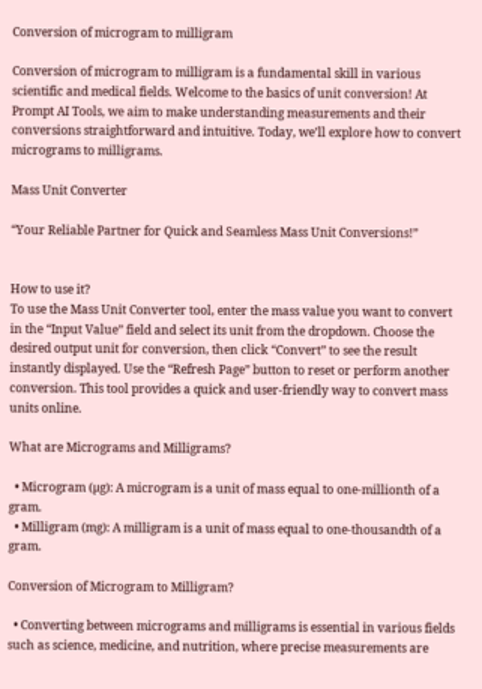Conversion of microgram to milligram

Conversion of microgram to milligram is a fundamental skill in various scientific and medical fields. Welcome to the basics of unit conversion! At Prompt AI Tools, we aim to make understanding measurements and their conversions straightforward and intuitive. Today, we’ll explore how to convert micrograms to milligrams.

Mass Unit Converter

“Your Reliable Partner for Quick and Seamless Mass Unit Conversions!”


How to use it?
To use the Mass Unit Converter tool, enter the mass value you want to convert in the “Input Value” field and select its unit from the dropdown. Choose the desired output unit for conversion, then click “Convert” to see the result instantly displayed. Use the “Refresh Page” button to reset or perform another conversion. This tool provides a quick and user-friendly way to convert mass units online.

What are Micrograms and Milligrams?

  • Microgram (µg): A microgram is a unit of mass equal to one-millionth of a gram.
  • Milligram (mg): A milligram is a unit of mass equal to one-thousandth of a gram.

Conversion of Microgram to Milligram?

  • Converting between micrograms and milligrams is essential in various fields such as science, medicine, and nutrition, where precise measurements are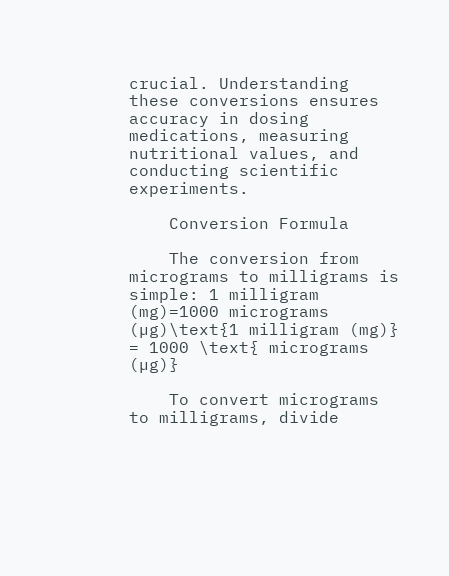crucial. Understanding these conversions ensures accuracy in dosing medications, measuring nutritional values, and conducting scientific experiments.

    Conversion Formula

    The conversion from micrograms to milligrams is simple: 1 milligram (mg)=1000 micrograms (µg)\text{1 milligram (mg)} = 1000 \text{ micrograms (µg)}

    To convert micrograms to milligrams, divide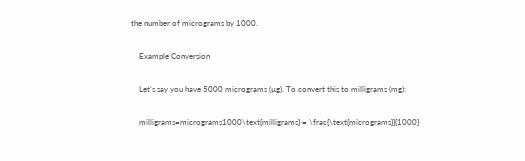the number of micrograms by 1000.

    Example Conversion

    Let’s say you have 5000 micrograms (µg). To convert this to milligrams (mg):

    milligrams=micrograms1000\text{milligrams} = \frac{\text{micrograms}}{1000}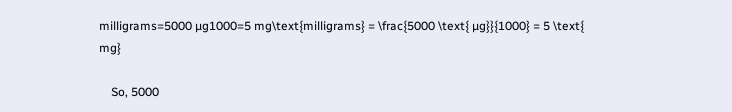milligrams=5000 µg1000=5 mg\text{milligrams} = \frac{5000 \text{ µg}}{1000} = 5 \text{ mg}

    So, 5000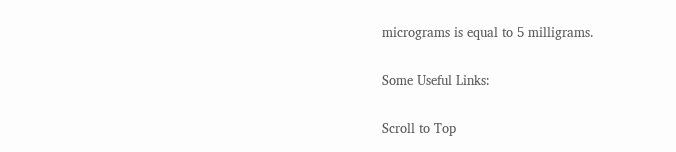micrograms is equal to 5 milligrams.

Some Useful Links:

Scroll to Top